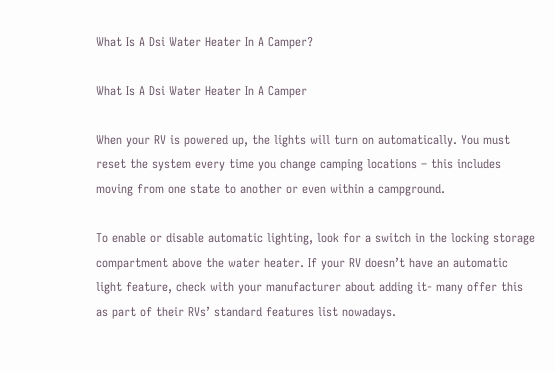What Is A Dsi Water Heater In A Camper?

What Is A Dsi Water Heater In A Camper

When your RV is powered up, the lights will turn on automatically. You must reset the system every time you change camping locations – this includes moving from one state to another or even within a campground.

To enable or disable automatic lighting, look for a switch in the locking storage compartment above the water heater. If your RV doesn’t have an automatic light feature, check with your manufacturer about adding it- many offer this as part of their RVs’ standard features list nowadays.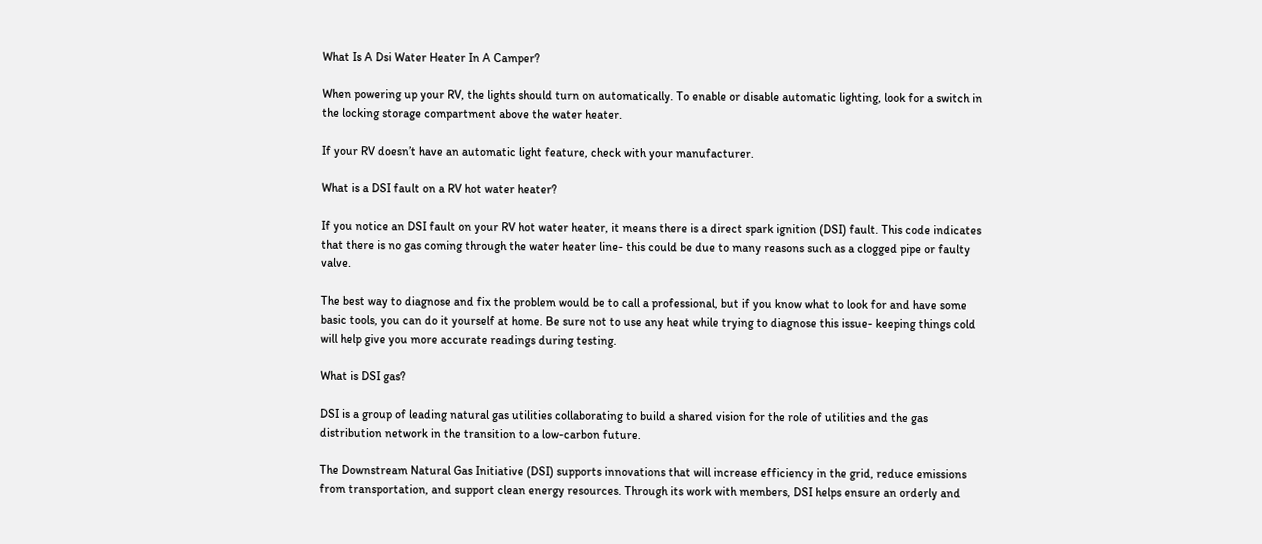What Is A Dsi Water Heater In A Camper?

When powering up your RV, the lights should turn on automatically. To enable or disable automatic lighting, look for a switch in the locking storage compartment above the water heater.

If your RV doesn’t have an automatic light feature, check with your manufacturer.

What is a DSI fault on a RV hot water heater?

If you notice an DSI fault on your RV hot water heater, it means there is a direct spark ignition (DSI) fault. This code indicates that there is no gas coming through the water heater line- this could be due to many reasons such as a clogged pipe or faulty valve.

The best way to diagnose and fix the problem would be to call a professional, but if you know what to look for and have some basic tools, you can do it yourself at home. Be sure not to use any heat while trying to diagnose this issue- keeping things cold will help give you more accurate readings during testing.

What is DSI gas?

DSI is a group of leading natural gas utilities collaborating to build a shared vision for the role of utilities and the gas distribution network in the transition to a low-carbon future.

The Downstream Natural Gas Initiative (DSI) supports innovations that will increase efficiency in the grid, reduce emissions from transportation, and support clean energy resources. Through its work with members, DSI helps ensure an orderly and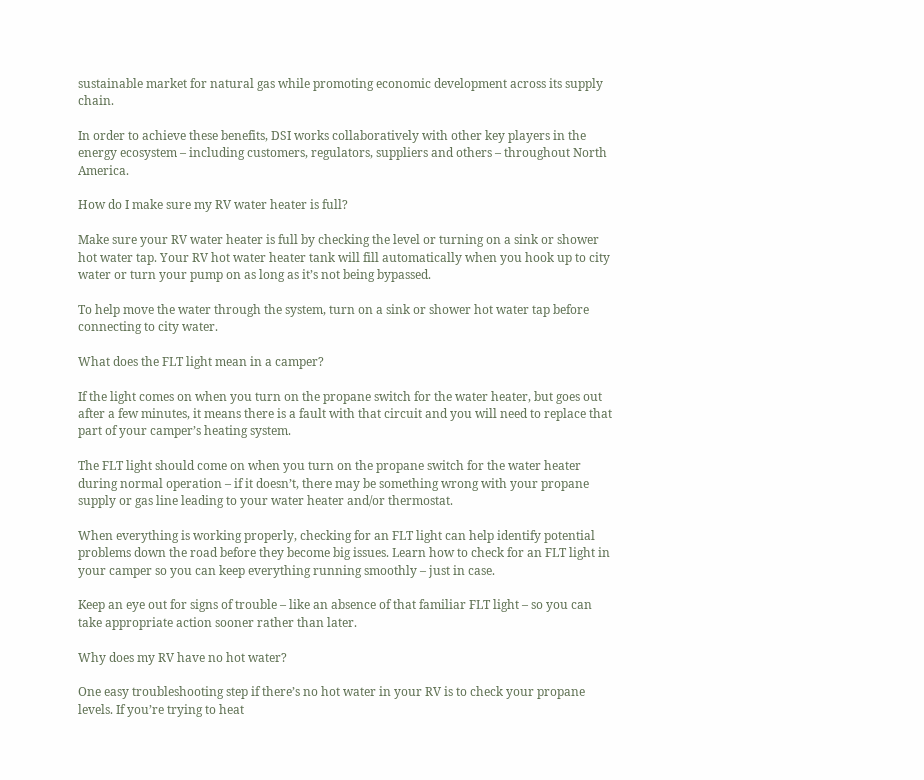sustainable market for natural gas while promoting economic development across its supply chain.

In order to achieve these benefits, DSI works collaboratively with other key players in the energy ecosystem – including customers, regulators, suppliers and others – throughout North America.

How do I make sure my RV water heater is full?

Make sure your RV water heater is full by checking the level or turning on a sink or shower hot water tap. Your RV hot water heater tank will fill automatically when you hook up to city water or turn your pump on as long as it’s not being bypassed.

To help move the water through the system, turn on a sink or shower hot water tap before connecting to city water.

What does the FLT light mean in a camper?

If the light comes on when you turn on the propane switch for the water heater, but goes out after a few minutes, it means there is a fault with that circuit and you will need to replace that part of your camper’s heating system.

The FLT light should come on when you turn on the propane switch for the water heater during normal operation – if it doesn’t, there may be something wrong with your propane supply or gas line leading to your water heater and/or thermostat.

When everything is working properly, checking for an FLT light can help identify potential problems down the road before they become big issues. Learn how to check for an FLT light in your camper so you can keep everything running smoothly – just in case.

Keep an eye out for signs of trouble – like an absence of that familiar FLT light – so you can take appropriate action sooner rather than later.

Why does my RV have no hot water?

One easy troubleshooting step if there’s no hot water in your RV is to check your propane levels. If you’re trying to heat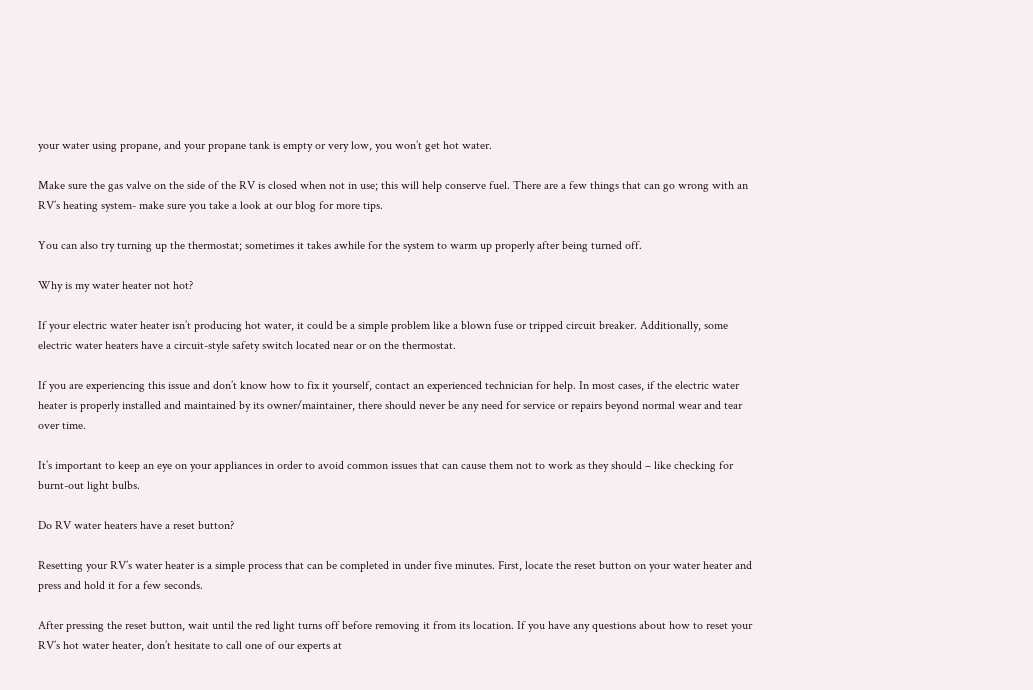your water using propane, and your propane tank is empty or very low, you won’t get hot water.

Make sure the gas valve on the side of the RV is closed when not in use; this will help conserve fuel. There are a few things that can go wrong with an RV’s heating system- make sure you take a look at our blog for more tips.

You can also try turning up the thermostat; sometimes it takes awhile for the system to warm up properly after being turned off.

Why is my water heater not hot?

If your electric water heater isn’t producing hot water, it could be a simple problem like a blown fuse or tripped circuit breaker. Additionally, some electric water heaters have a circuit-style safety switch located near or on the thermostat.

If you are experiencing this issue and don’t know how to fix it yourself, contact an experienced technician for help. In most cases, if the electric water heater is properly installed and maintained by its owner/maintainer, there should never be any need for service or repairs beyond normal wear and tear over time.

It’s important to keep an eye on your appliances in order to avoid common issues that can cause them not to work as they should – like checking for burnt-out light bulbs.

Do RV water heaters have a reset button?

Resetting your RV’s water heater is a simple process that can be completed in under five minutes. First, locate the reset button on your water heater and press and hold it for a few seconds.

After pressing the reset button, wait until the red light turns off before removing it from its location. If you have any questions about how to reset your RV’s hot water heater, don’t hesitate to call one of our experts at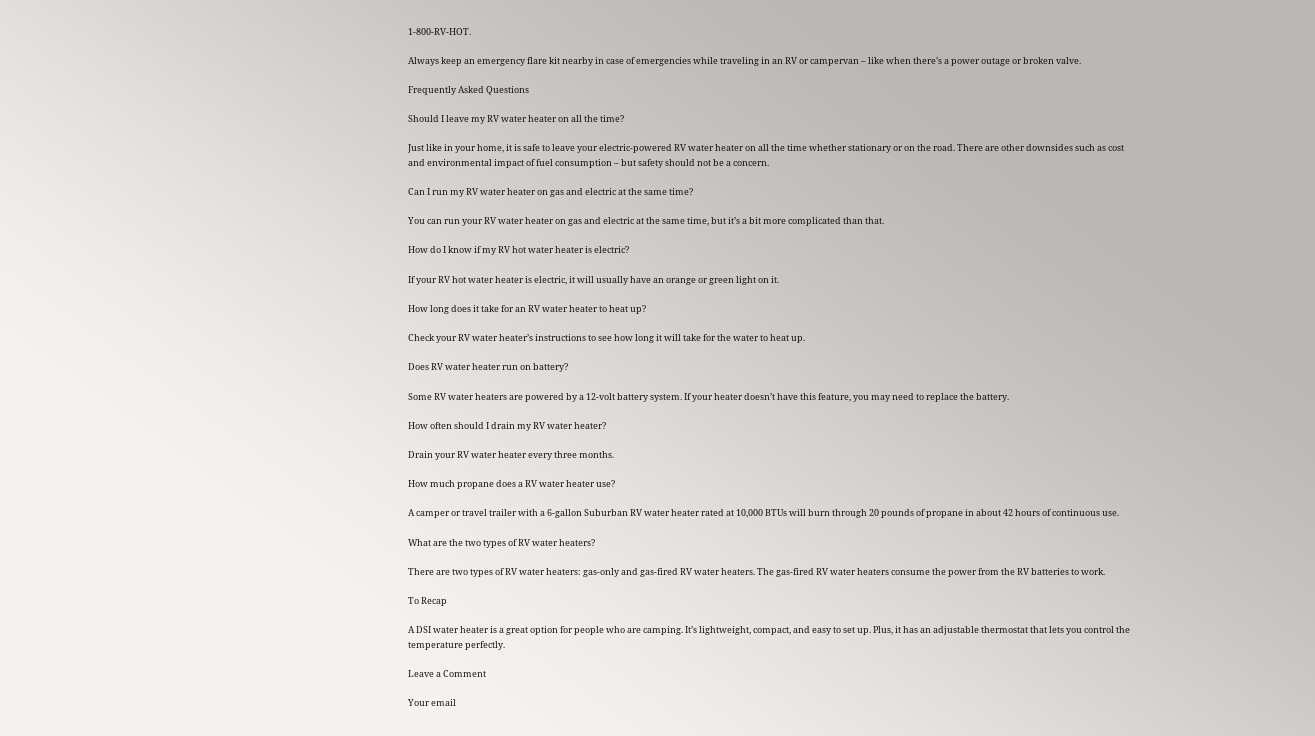1-800-RV-HOT.

Always keep an emergency flare kit nearby in case of emergencies while traveling in an RV or campervan – like when there’s a power outage or broken valve.

Frequently Asked Questions

Should I leave my RV water heater on all the time?

Just like in your home, it is safe to leave your electric-powered RV water heater on all the time whether stationary or on the road. There are other downsides such as cost and environmental impact of fuel consumption – but safety should not be a concern.

Can I run my RV water heater on gas and electric at the same time?

You can run your RV water heater on gas and electric at the same time, but it’s a bit more complicated than that.

How do I know if my RV hot water heater is electric?

If your RV hot water heater is electric, it will usually have an orange or green light on it.

How long does it take for an RV water heater to heat up?

Check your RV water heater’s instructions to see how long it will take for the water to heat up.

Does RV water heater run on battery?

Some RV water heaters are powered by a 12-volt battery system. If your heater doesn’t have this feature, you may need to replace the battery.

How often should I drain my RV water heater?

Drain your RV water heater every three months.

How much propane does a RV water heater use?

A camper or travel trailer with a 6-gallon Suburban RV water heater rated at 10,000 BTUs will burn through 20 pounds of propane in about 42 hours of continuous use.

What are the two types of RV water heaters?

There are two types of RV water heaters: gas-only and gas-fired RV water heaters. The gas-fired RV water heaters consume the power from the RV batteries to work.

To Recap

A DSI water heater is a great option for people who are camping. It’s lightweight, compact, and easy to set up. Plus, it has an adjustable thermostat that lets you control the temperature perfectly.

Leave a Comment

Your email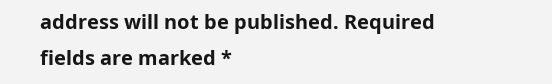address will not be published. Required fields are marked *